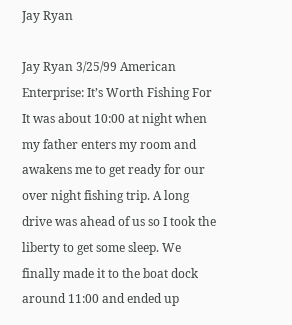Jay Ryan

Jay Ryan 3/25/99 American Enterprise: It’s Worth Fishing For It was about 10:00 at night when my father enters my room and awakens me to get ready for our over night fishing trip. A long drive was ahead of us so I took the liberty to get some sleep. We finally made it to the boat dock around 11:00 and ended up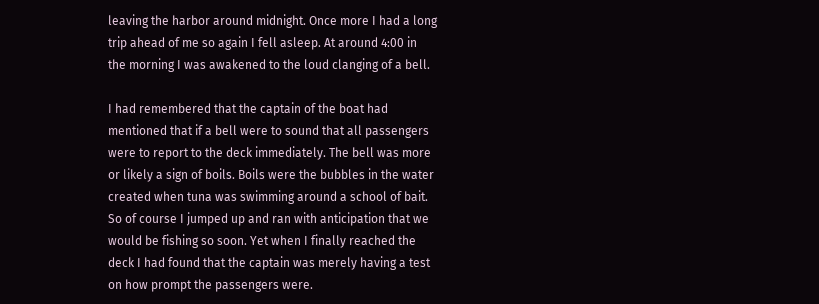leaving the harbor around midnight. Once more I had a long trip ahead of me so again I fell asleep. At around 4:00 in the morning I was awakened to the loud clanging of a bell.

I had remembered that the captain of the boat had mentioned that if a bell were to sound that all passengers were to report to the deck immediately. The bell was more or likely a sign of boils. Boils were the bubbles in the water created when tuna was swimming around a school of bait. So of course I jumped up and ran with anticipation that we would be fishing so soon. Yet when I finally reached the deck I had found that the captain was merely having a test on how prompt the passengers were.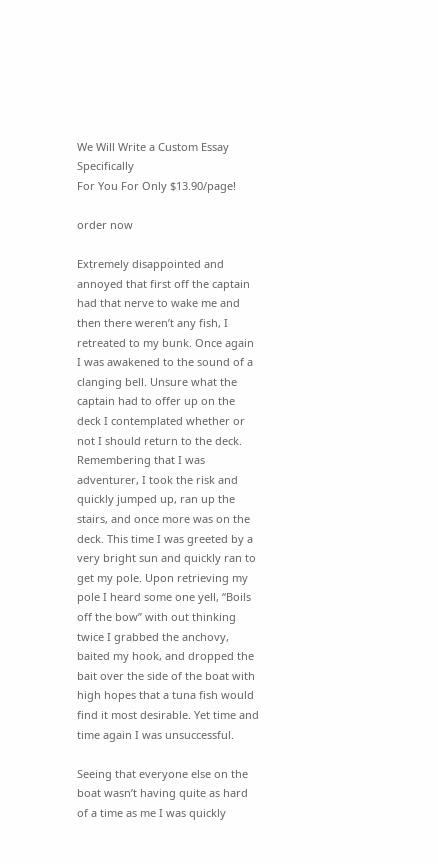We Will Write a Custom Essay Specifically
For You For Only $13.90/page!

order now

Extremely disappointed and annoyed that first off the captain had that nerve to wake me and then there weren’t any fish, I retreated to my bunk. Once again I was awakened to the sound of a clanging bell. Unsure what the captain had to offer up on the deck I contemplated whether or not I should return to the deck. Remembering that I was adventurer, I took the risk and quickly jumped up, ran up the stairs, and once more was on the deck. This time I was greeted by a very bright sun and quickly ran to get my pole. Upon retrieving my pole I heard some one yell, “Boils off the bow” with out thinking twice I grabbed the anchovy, baited my hook, and dropped the bait over the side of the boat with high hopes that a tuna fish would find it most desirable. Yet time and time again I was unsuccessful.

Seeing that everyone else on the boat wasn’t having quite as hard of a time as me I was quickly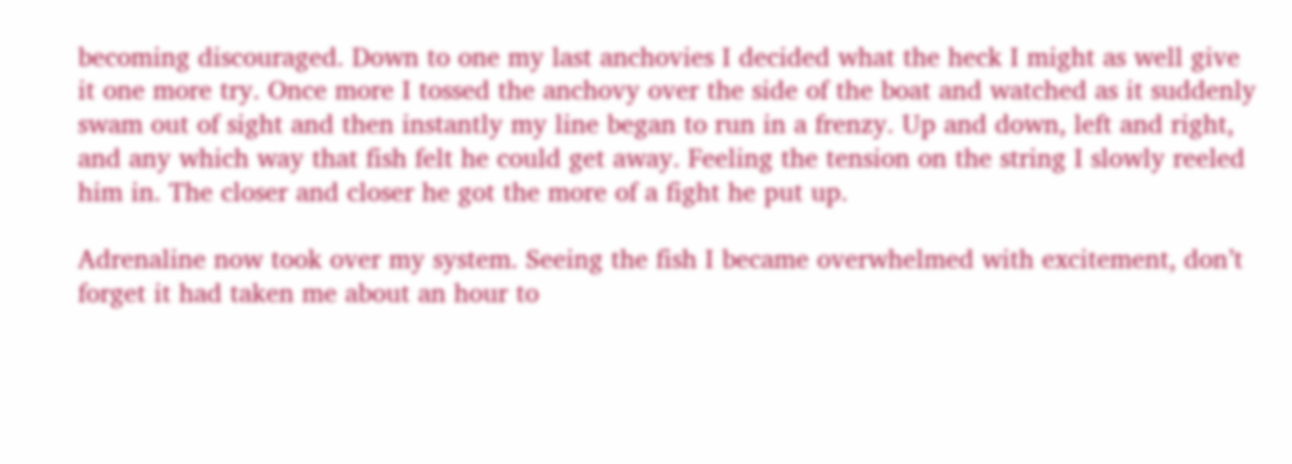becoming discouraged. Down to one my last anchovies I decided what the heck I might as well give it one more try. Once more I tossed the anchovy over the side of the boat and watched as it suddenly swam out of sight and then instantly my line began to run in a frenzy. Up and down, left and right, and any which way that fish felt he could get away. Feeling the tension on the string I slowly reeled him in. The closer and closer he got the more of a fight he put up.

Adrenaline now took over my system. Seeing the fish I became overwhelmed with excitement, don’t forget it had taken me about an hour to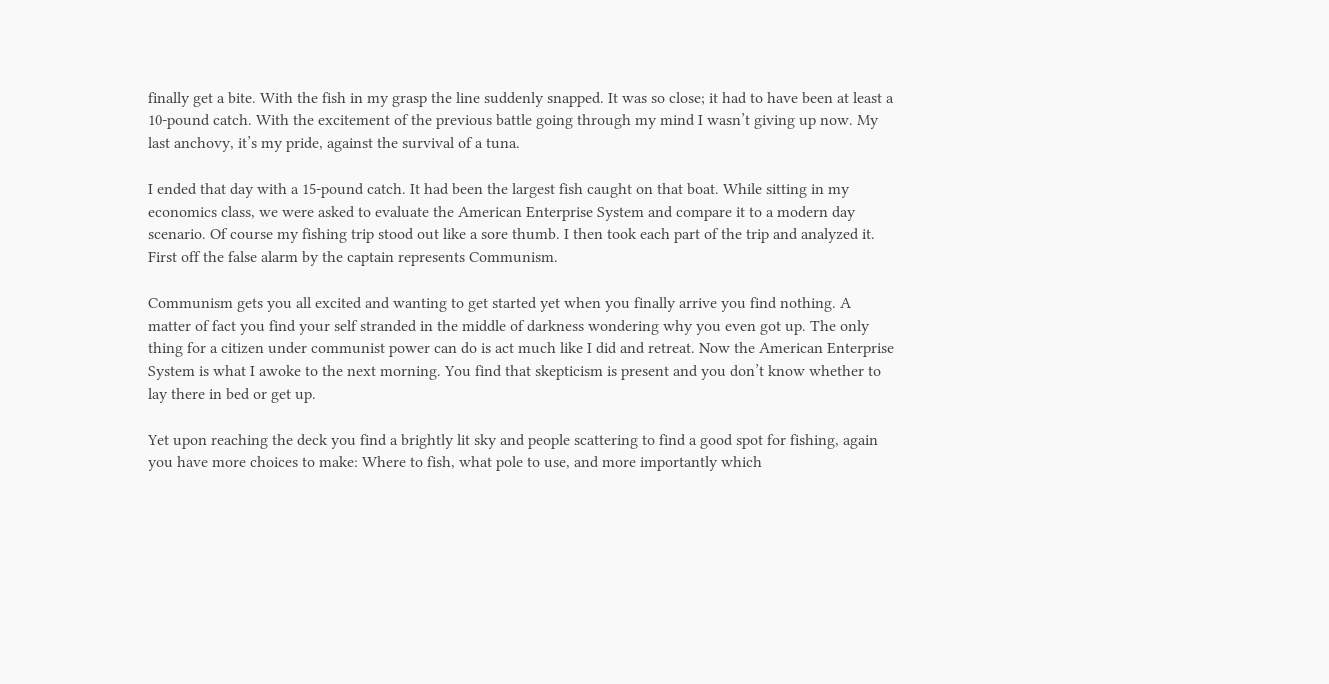finally get a bite. With the fish in my grasp the line suddenly snapped. It was so close; it had to have been at least a 10-pound catch. With the excitement of the previous battle going through my mind I wasn’t giving up now. My last anchovy, it’s my pride, against the survival of a tuna.

I ended that day with a 15-pound catch. It had been the largest fish caught on that boat. While sitting in my economics class, we were asked to evaluate the American Enterprise System and compare it to a modern day scenario. Of course my fishing trip stood out like a sore thumb. I then took each part of the trip and analyzed it. First off the false alarm by the captain represents Communism.

Communism gets you all excited and wanting to get started yet when you finally arrive you find nothing. A matter of fact you find your self stranded in the middle of darkness wondering why you even got up. The only thing for a citizen under communist power can do is act much like I did and retreat. Now the American Enterprise System is what I awoke to the next morning. You find that skepticism is present and you don’t know whether to lay there in bed or get up.

Yet upon reaching the deck you find a brightly lit sky and people scattering to find a good spot for fishing, again you have more choices to make: Where to fish, what pole to use, and more importantly which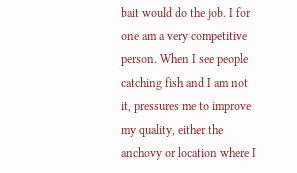bait would do the job. I for one am a very competitive person. When I see people catching fish and I am not it, pressures me to improve my quality, either the anchovy or location where I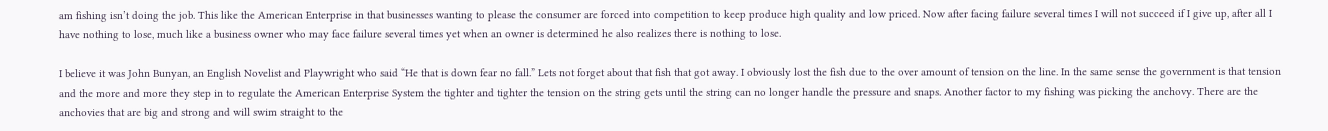am fishing isn’t doing the job. This like the American Enterprise in that businesses wanting to please the consumer are forced into competition to keep produce high quality and low priced. Now after facing failure several times I will not succeed if I give up, after all I have nothing to lose, much like a business owner who may face failure several times yet when an owner is determined he also realizes there is nothing to lose.

I believe it was John Bunyan, an English Novelist and Playwright who said “He that is down fear no fall.” Lets not forget about that fish that got away. I obviously lost the fish due to the over amount of tension on the line. In the same sense the government is that tension and the more and more they step in to regulate the American Enterprise System the tighter and tighter the tension on the string gets until the string can no longer handle the pressure and snaps. Another factor to my fishing was picking the anchovy. There are the anchovies that are big and strong and will swim straight to the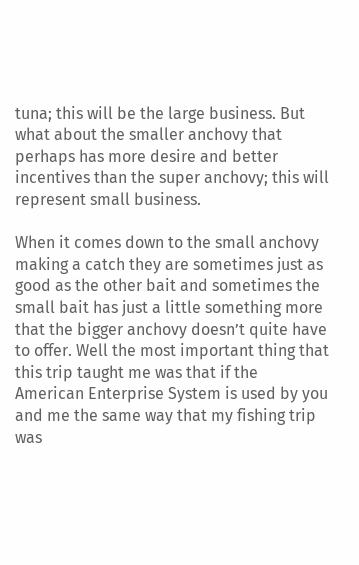tuna; this will be the large business. But what about the smaller anchovy that perhaps has more desire and better incentives than the super anchovy; this will represent small business.

When it comes down to the small anchovy making a catch they are sometimes just as good as the other bait and sometimes the small bait has just a little something more that the bigger anchovy doesn’t quite have to offer. Well the most important thing that this trip taught me was that if the American Enterprise System is used by you and me the same way that my fishing trip was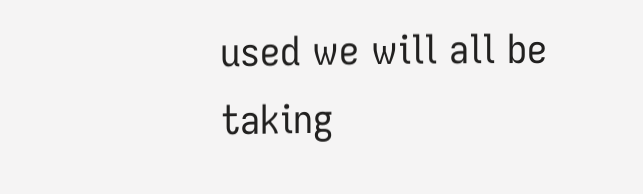used we will all be taking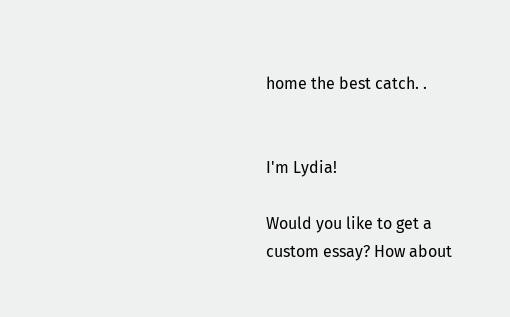home the best catch. .


I'm Lydia!

Would you like to get a custom essay? How about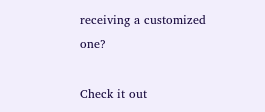receiving a customized one?

Check it out